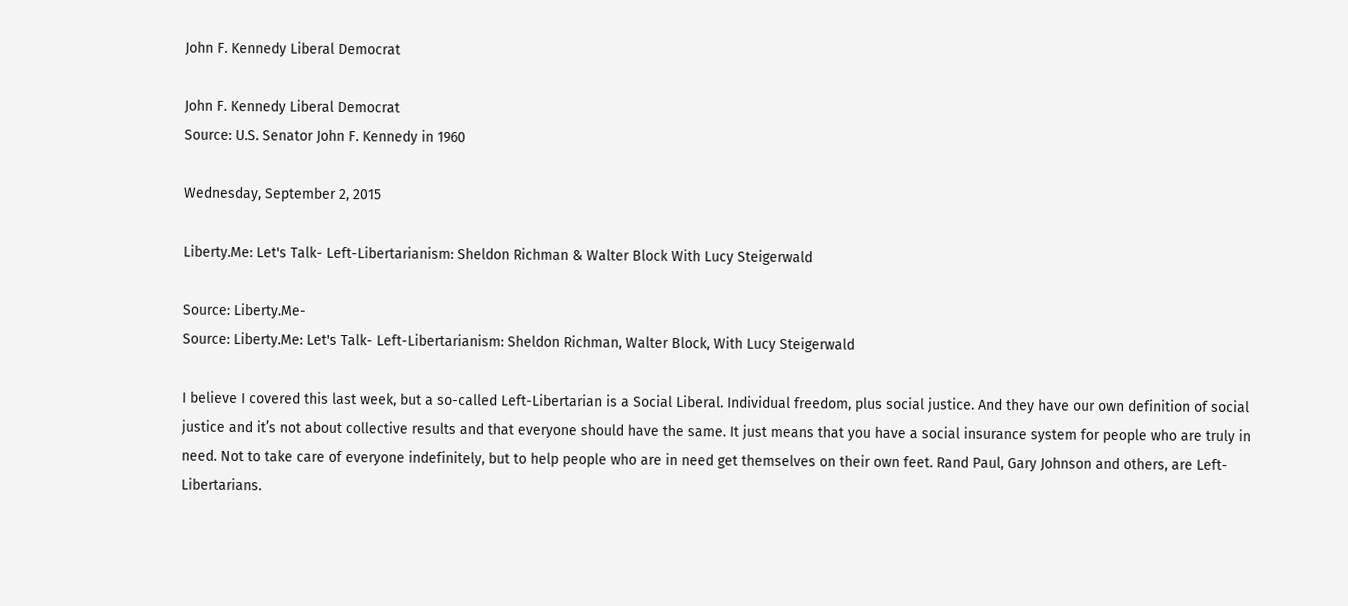John F. Kennedy Liberal Democrat

John F. Kennedy Liberal Democrat
Source: U.S. Senator John F. Kennedy in 1960

Wednesday, September 2, 2015

Liberty.Me: Let's Talk- Left-Libertarianism: Sheldon Richman & Walter Block With Lucy Steigerwald

Source: Liberty.Me-
Source: Liberty.Me: Let's Talk- Left-Libertarianism: Sheldon Richman, Walter Block, With Lucy Steigerwald

I believe I covered this last week, but a so-called Left-Libertarian is a Social Liberal. Individual freedom, plus social justice. And they have our own definition of social justice and it’s not about collective results and that everyone should have the same. It just means that you have a social insurance system for people who are truly in need. Not to take care of everyone indefinitely, but to help people who are in need get themselves on their own feet. Rand Paul, Gary Johnson and others, are Left-Libertarians.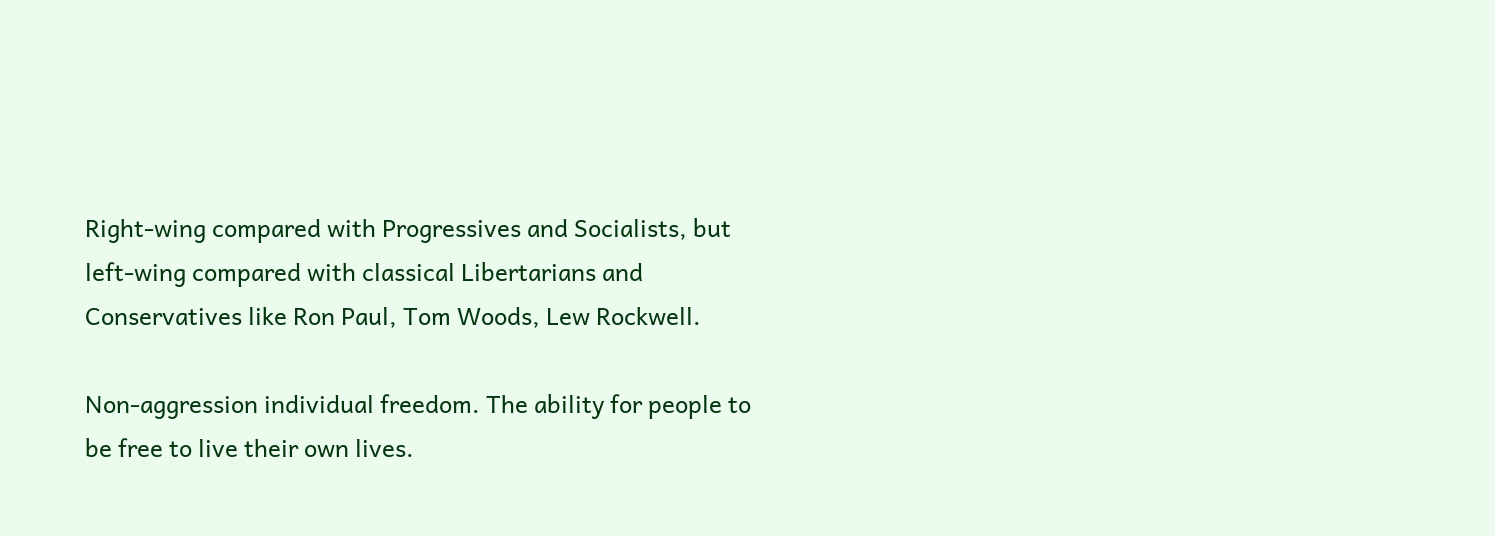Right-wing compared with Progressives and Socialists, but left-wing compared with classical Libertarians and Conservatives like Ron Paul, Tom Woods, Lew Rockwell.

Non-aggression individual freedom. The ability for people to be free to live their own lives.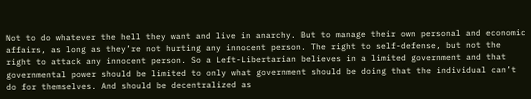Not to do whatever the hell they want and live in anarchy. But to manage their own personal and economic affairs, as long as they’re not hurting any innocent person. The right to self-defense, but not the right to attack any innocent person. So a Left-Libertarian believes in a limited government and that governmental power should be limited to only what government should be doing that the individual can’t do for themselves. And should be decentralized as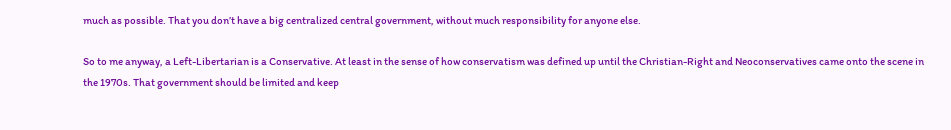much as possible. That you don’t have a big centralized central government, without much responsibility for anyone else.

So to me anyway, a Left-Libertarian is a Conservative. At least in the sense of how conservatism was defined up until the Christian-Right and Neoconservatives came onto the scene in the 1970s. That government should be limited and keep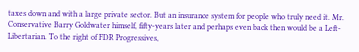taxes down and with a large private sector. But an insurance system for people who truly need it. Mr. Conservative Barry Goldwater himself, fifty-years later and perhaps even back then would be a Left-Libertarian. To the right of FDR Progressives,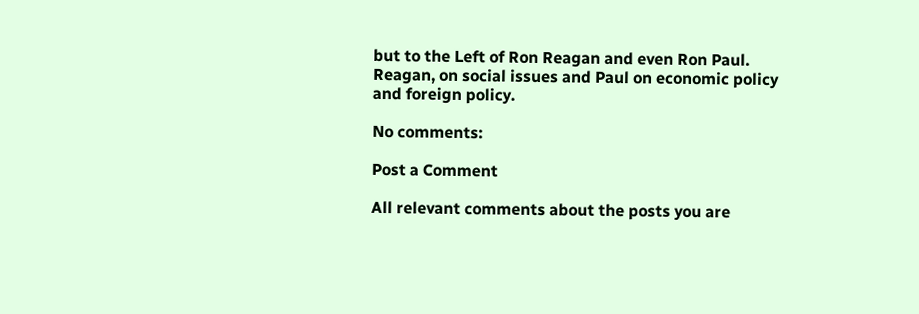but to the Left of Ron Reagan and even Ron Paul. Reagan, on social issues and Paul on economic policy and foreign policy.

No comments:

Post a Comment

All relevant comments about the posts you are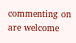commenting on are welcome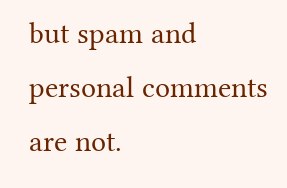but spam and personal comments are not.